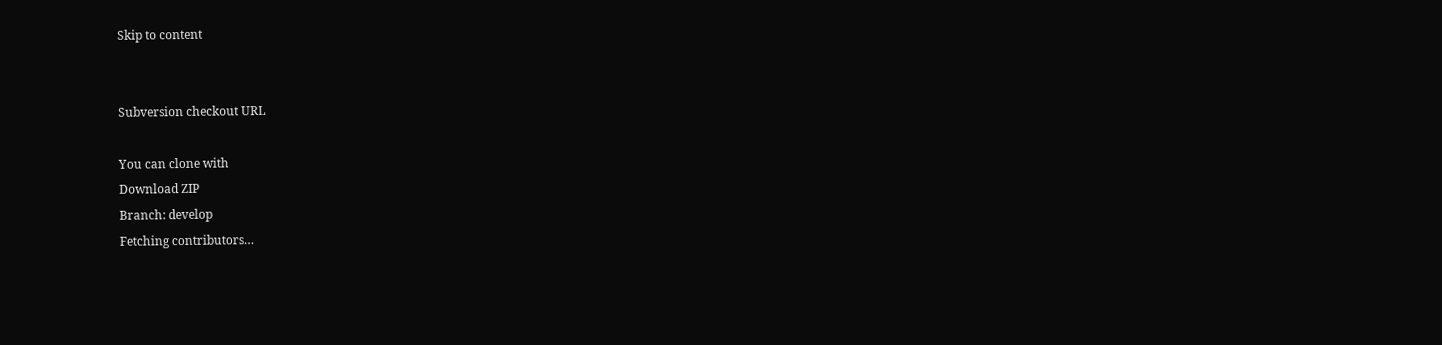Skip to content


Subversion checkout URL

You can clone with
Download ZIP
Branch: develop
Fetching contributors…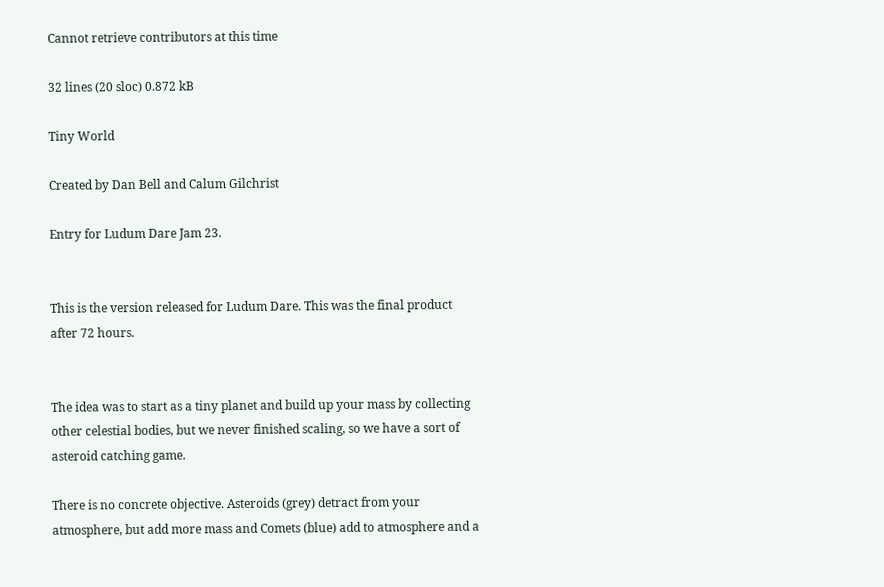Cannot retrieve contributors at this time

32 lines (20 sloc) 0.872 kB

Tiny World

Created by Dan Bell and Calum Gilchrist

Entry for Ludum Dare Jam 23.


This is the version released for Ludum Dare. This was the final product after 72 hours.


The idea was to start as a tiny planet and build up your mass by collecting other celestial bodies, but we never finished scaling, so we have a sort of asteroid catching game.

There is no concrete objective. Asteroids (grey) detract from your atmosphere, but add more mass and Comets (blue) add to atmosphere and a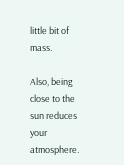little bit of mass.

Also, being close to the sun reduces your atmosphere.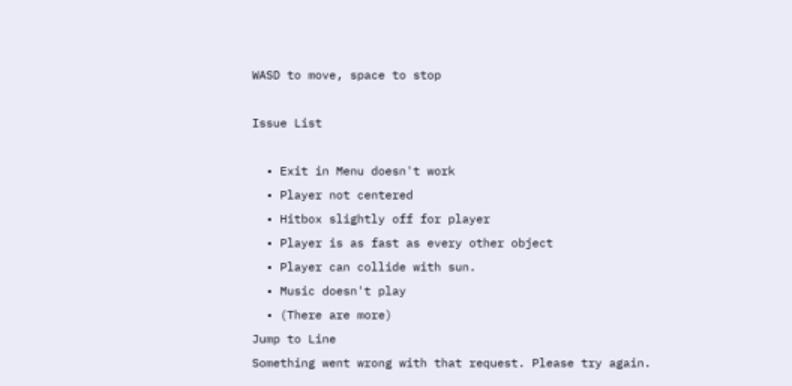WASD to move, space to stop

Issue List

  • Exit in Menu doesn't work
  • Player not centered
  • Hitbox slightly off for player
  • Player is as fast as every other object
  • Player can collide with sun.
  • Music doesn't play
  • (There are more)
Jump to Line
Something went wrong with that request. Please try again.